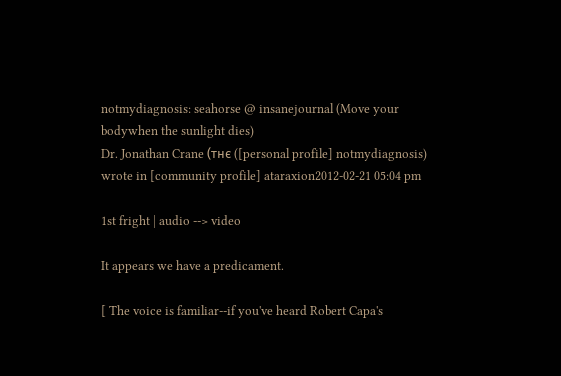notmydiagnosis: seahorse @ insanejournal (Move your bodywhen the sunlight dies)
Dr. Jonathan Crane (тнє ([personal profile] notmydiagnosis) wrote in [community profile] ataraxion2012-02-21 05:04 pm

1st fright | audio --> video

It appears we have a predicament.

[ The voice is familiar--if you've heard Robert Capa's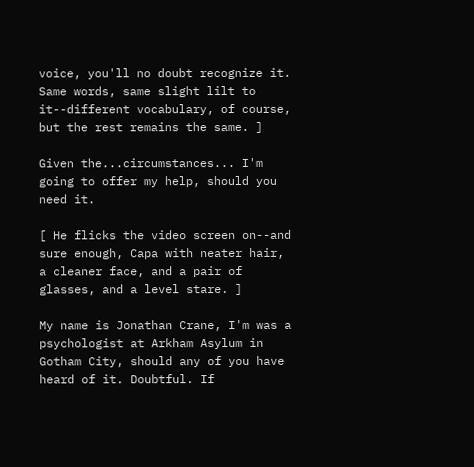voice, you'll no doubt recognize it. Same words, same slight lilt to it--different vocabulary, of course, but the rest remains the same. ]

Given the...circumstances... I'm going to offer my help, should you need it.

[ He flicks the video screen on--and sure enough, Capa with neater hair, a cleaner face, and a pair of glasses, and a level stare. ]

My name is Jonathan Crane, I'm was a psychologist at Arkham Asylum in Gotham City, should any of you have heard of it. Doubtful. If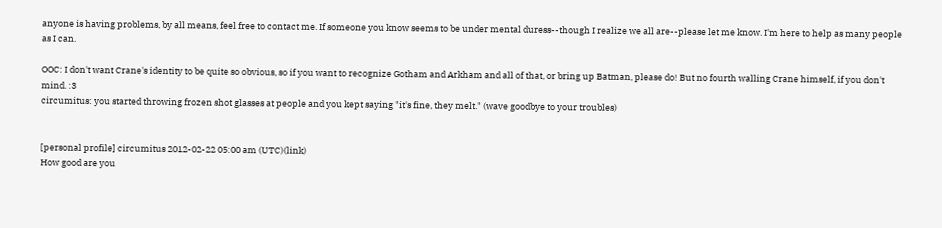anyone is having problems, by all means, feel free to contact me. If someone you know seems to be under mental duress--though I realize we all are--please let me know. I'm here to help as many people as I can.

OOC: I don't want Crane's identity to be quite so obvious, so if you want to recognize Gotham and Arkham and all of that, or bring up Batman, please do! But no fourth walling Crane himself, if you don't mind. :3
circumitus: you started throwing frozen shot glasses at people and you kept saying "it's fine, they melt." (wave goodbye to your troubles)


[personal profile] circumitus 2012-02-22 05:00 am (UTC)(link)
How good are you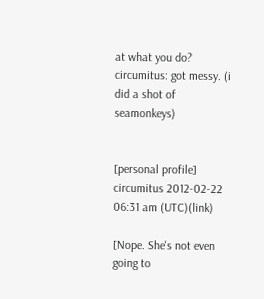at what you do?
circumitus: got messy. (i did a shot of seamonkeys)


[personal profile] circumitus 2012-02-22 06:31 am (UTC)(link)

[Nope. She's not even going to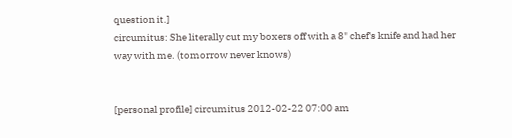question it.]
circumitus: She literally cut my boxers off with a 8" chef's knife and had her way with me. (tomorrow never knows)


[personal profile] circumitus 2012-02-22 07:00 am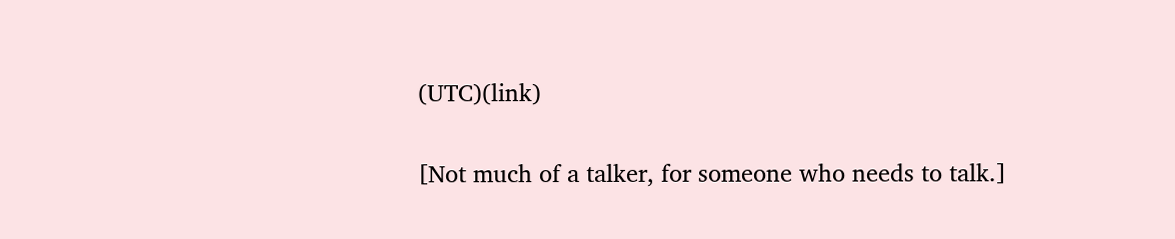(UTC)(link)

[Not much of a talker, for someone who needs to talk.]